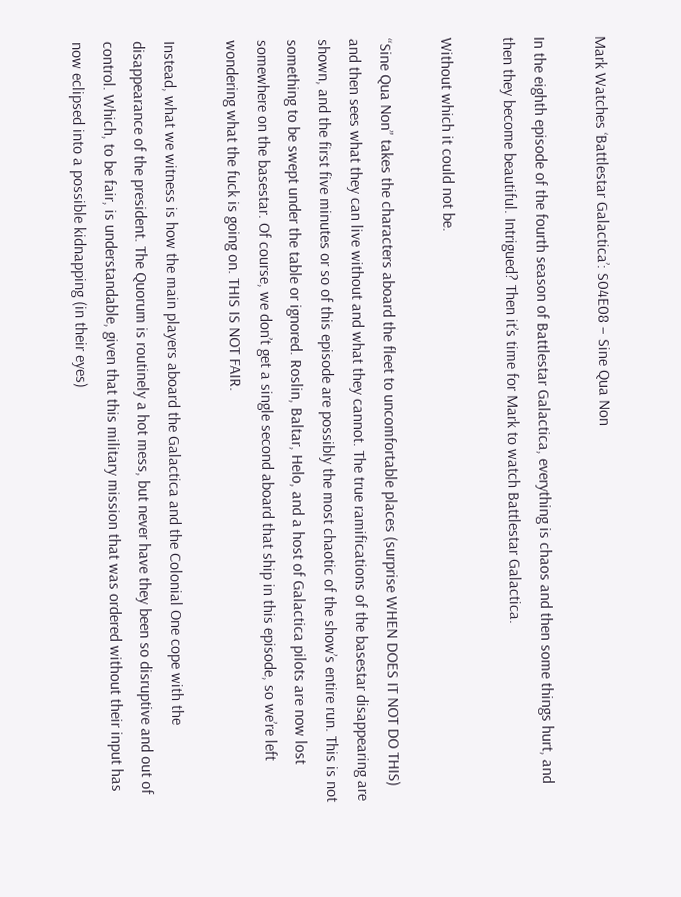Mark Watches ‘Battlestar Galactica’: S04E08 – Sine Qua Non

In the eighth episode of the fourth season of Battlestar Galactica, everything is chaos and then some things hurt, and then they become beautiful. Intrigued? Then it’s time for Mark to watch Battlestar Galactica.

Without which it could not be.

“Sine Qua Non” takes the characters aboard the fleet to uncomfortable places (surprise WHEN DOES IT NOT DO THIS) and then sees what they can live without and what they cannot. The true ramifications of the basestar disappearing are shown, and the first five minutes or so of this episode are possibly the most chaotic of the show’s entire run. This is not something to be swept under the table or ignored. Roslin, Baltar, Helo, and a host of Galactica pilots are now lost somewhere on the basestar. Of course, we don’t get a single second aboard that ship in this episode, so we’re left wondering what the fuck is going on. THIS IS NOT FAIR.

Instead, what we witness is how the main players aboard the Galactica and the Colonial One cope with the disappearance of the president. The Quorum is routinely a hot mess, but never have they been so disruptive and out of control. Which, to be fair, is understandable, given that this military mission that was ordered without their input has now eclipsed into a possible kidnapping (in their eyes)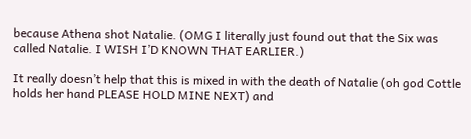because Athena shot Natalie. (OMG I literally just found out that the Six was called Natalie. I WISH I’D KNOWN THAT EARLIER.)

It really doesn’t help that this is mixed in with the death of Natalie (oh god Cottle holds her hand PLEASE HOLD MINE NEXT) and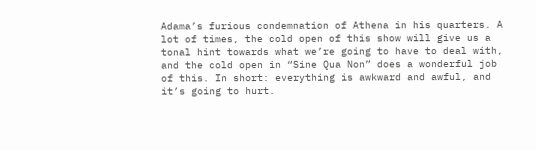Adama’s furious condemnation of Athena in his quarters. A lot of times, the cold open of this show will give us a tonal hint towards what we’re going to have to deal with, and the cold open in “Sine Qua Non” does a wonderful job of this. In short: everything is awkward and awful, and it’s going to hurt.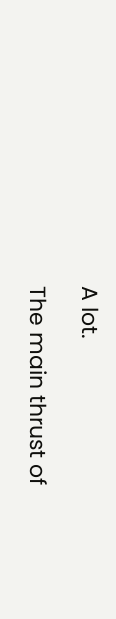A lot.

The main thrust of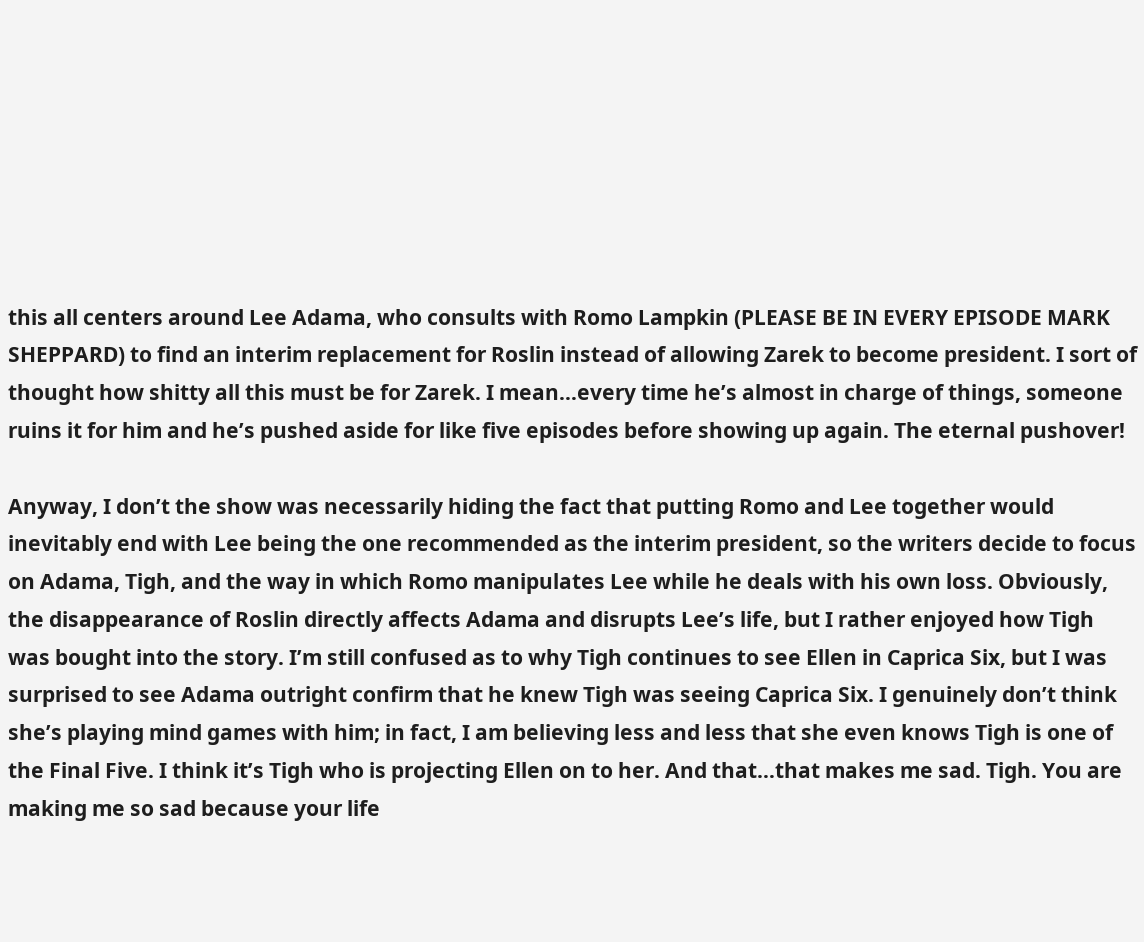this all centers around Lee Adama, who consults with Romo Lampkin (PLEASE BE IN EVERY EPISODE MARK SHEPPARD) to find an interim replacement for Roslin instead of allowing Zarek to become president. I sort of thought how shitty all this must be for Zarek. I mean…every time he’s almost in charge of things, someone ruins it for him and he’s pushed aside for like five episodes before showing up again. The eternal pushover!

Anyway, I don’t the show was necessarily hiding the fact that putting Romo and Lee together would inevitably end with Lee being the one recommended as the interim president, so the writers decide to focus on Adama, Tigh, and the way in which Romo manipulates Lee while he deals with his own loss. Obviously, the disappearance of Roslin directly affects Adama and disrupts Lee’s life, but I rather enjoyed how Tigh was bought into the story. I’m still confused as to why Tigh continues to see Ellen in Caprica Six, but I was surprised to see Adama outright confirm that he knew Tigh was seeing Caprica Six. I genuinely don’t think she’s playing mind games with him; in fact, I am believing less and less that she even knows Tigh is one of the Final Five. I think it’s Tigh who is projecting Ellen on to her. And that…that makes me sad. Tigh. You are making me so sad because your life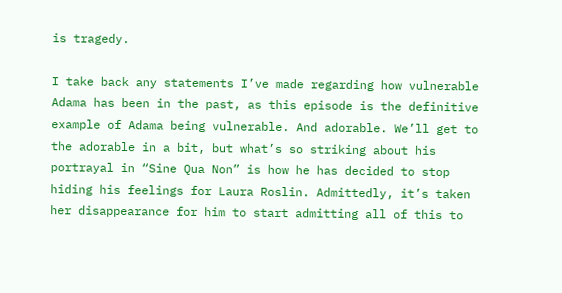is tragedy.

I take back any statements I’ve made regarding how vulnerable Adama has been in the past, as this episode is the definitive example of Adama being vulnerable. And adorable. We’ll get to the adorable in a bit, but what’s so striking about his portrayal in “Sine Qua Non” is how he has decided to stop hiding his feelings for Laura Roslin. Admittedly, it’s taken her disappearance for him to start admitting all of this to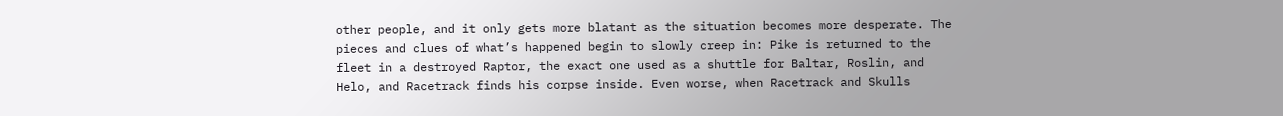other people, and it only gets more blatant as the situation becomes more desperate. The pieces and clues of what’s happened begin to slowly creep in: Pike is returned to the fleet in a destroyed Raptor, the exact one used as a shuttle for Baltar, Roslin, and Helo, and Racetrack finds his corpse inside. Even worse, when Racetrack and Skulls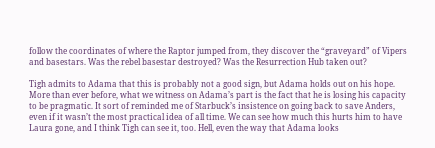follow the coordinates of where the Raptor jumped from, they discover the “graveyard” of Vipers and basestars. Was the rebel basestar destroyed? Was the Resurrection Hub taken out?

Tigh admits to Adama that this is probably not a good sign, but Adama holds out on his hope. More than ever before, what we witness on Adama’s part is the fact that he is losing his capacity to be pragmatic. It sort of reminded me of Starbuck’s insistence on going back to save Anders, even if it wasn’t the most practical idea of all time. We can see how much this hurts him to have Laura gone, and I think Tigh can see it, too. Hell, even the way that Adama looks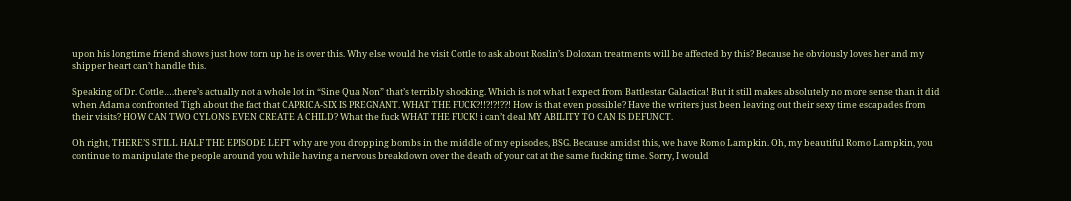upon his longtime friend shows just how torn up he is over this. Why else would he visit Cottle to ask about Roslin’s Doloxan treatments will be affected by this? Because he obviously loves her and my shipper heart can’t handle this.

Speaking of Dr. Cottle….there’s actually not a whole lot in “Sine Qua Non” that’s terribly shocking. Which is not what I expect from Battlestar Galactica! But it still makes absolutely no more sense than it did when Adama confronted Tigh about the fact that CAPRICA-SIX IS PREGNANT. WHAT THE FUCK?!!?!?!??! How is that even possible? Have the writers just been leaving out their sexy time escapades from their visits? HOW CAN TWO CYLONS EVEN CREATE A CHILD? What the fuck WHAT THE FUCK! i can’t deal MY ABILITY TO CAN IS DEFUNCT.

Oh right, THERE’S STILL HALF THE EPISODE LEFT why are you dropping bombs in the middle of my episodes, BSG. Because amidst this, we have Romo Lampkin. Oh, my beautiful Romo Lampkin, you continue to manipulate the people around you while having a nervous breakdown over the death of your cat at the same fucking time. Sorry, I would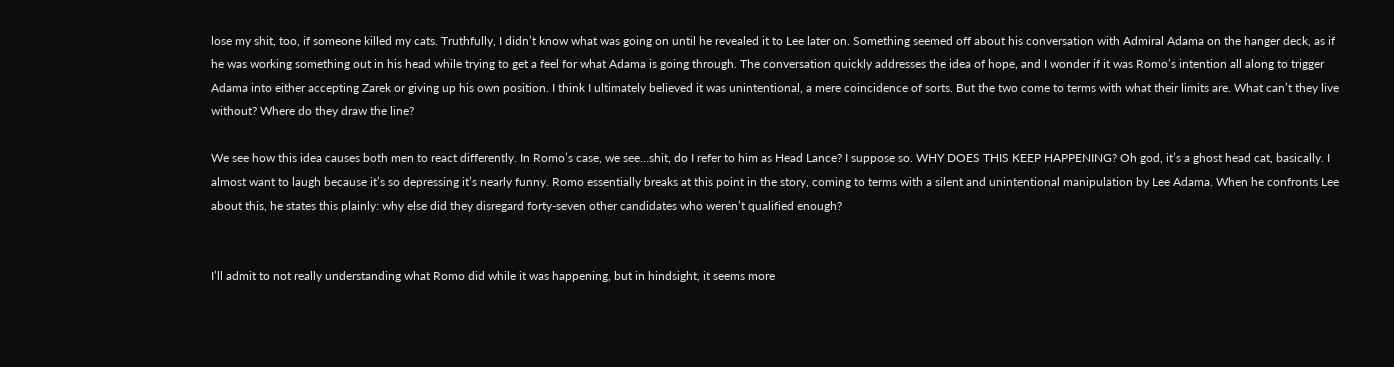lose my shit, too, if someone killed my cats. Truthfully, I didn’t know what was going on until he revealed it to Lee later on. Something seemed off about his conversation with Admiral Adama on the hanger deck, as if he was working something out in his head while trying to get a feel for what Adama is going through. The conversation quickly addresses the idea of hope, and I wonder if it was Romo’s intention all along to trigger Adama into either accepting Zarek or giving up his own position. I think I ultimately believed it was unintentional, a mere coincidence of sorts. But the two come to terms with what their limits are. What can’t they live without? Where do they draw the line?

We see how this idea causes both men to react differently. In Romo’s case, we see…shit, do I refer to him as Head Lance? I suppose so. WHY DOES THIS KEEP HAPPENING? Oh god, it’s a ghost head cat, basically. I almost want to laugh because it’s so depressing it’s nearly funny. Romo essentially breaks at this point in the story, coming to terms with a silent and unintentional manipulation by Lee Adama. When he confronts Lee about this, he states this plainly: why else did they disregard forty-seven other candidates who weren’t qualified enough?


I’ll admit to not really understanding what Romo did while it was happening, but in hindsight, it seems more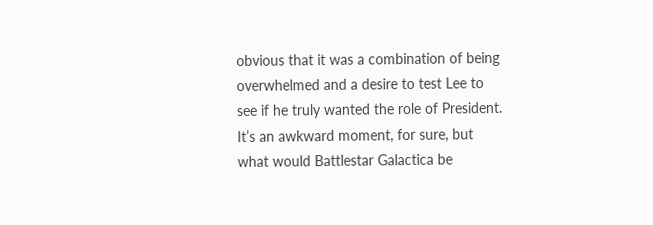obvious that it was a combination of being overwhelmed and a desire to test Lee to see if he truly wanted the role of President. It’s an awkward moment, for sure, but what would Battlestar Galactica be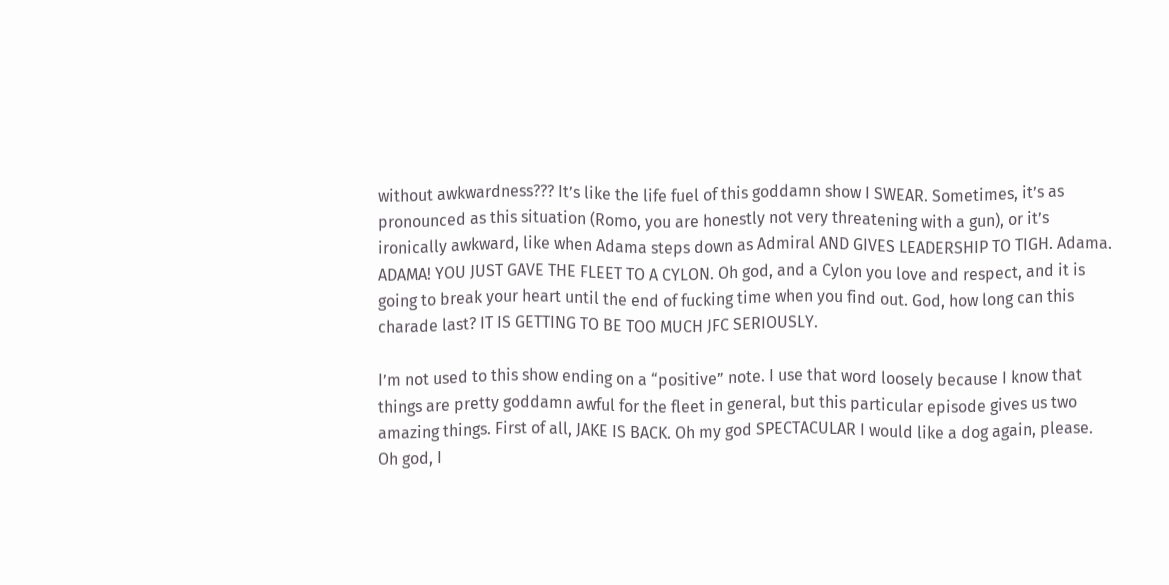without awkwardness??? It’s like the life fuel of this goddamn show I SWEAR. Sometimes, it’s as pronounced as this situation (Romo, you are honestly not very threatening with a gun), or it’s ironically awkward, like when Adama steps down as Admiral AND GIVES LEADERSHIP TO TIGH. Adama. ADAMA! YOU JUST GAVE THE FLEET TO A CYLON. Oh god, and a Cylon you love and respect, and it is going to break your heart until the end of fucking time when you find out. God, how long can this charade last? IT IS GETTING TO BE TOO MUCH JFC SERIOUSLY.

I’m not used to this show ending on a “positive” note. I use that word loosely because I know that things are pretty goddamn awful for the fleet in general, but this particular episode gives us two amazing things. First of all, JAKE IS BACK. Oh my god SPECTACULAR I would like a dog again, please. Oh god, I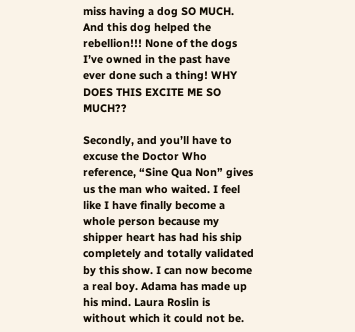miss having a dog SO MUCH. And this dog helped the rebellion!!! None of the dogs I’ve owned in the past have ever done such a thing! WHY DOES THIS EXCITE ME SO MUCH??

Secondly, and you’ll have to excuse the Doctor Who reference, “Sine Qua Non” gives us the man who waited. I feel like I have finally become a whole person because my shipper heart has had his ship completely and totally validated by this show. I can now become a real boy. Adama has made up his mind. Laura Roslin is without which it could not be.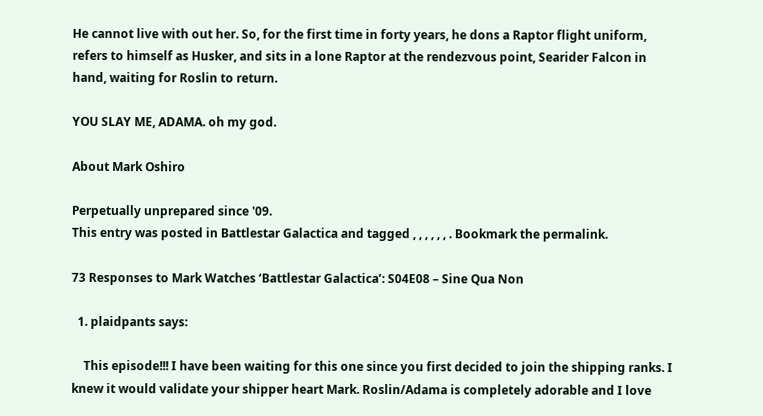He cannot live with out her. So, for the first time in forty years, he dons a Raptor flight uniform, refers to himself as Husker, and sits in a lone Raptor at the rendezvous point, Searider Falcon in hand, waiting for Roslin to return.

YOU SLAY ME, ADAMA. oh my god.

About Mark Oshiro

Perpetually unprepared since '09.
This entry was posted in Battlestar Galactica and tagged , , , , , , . Bookmark the permalink.

73 Responses to Mark Watches ‘Battlestar Galactica’: S04E08 – Sine Qua Non

  1. plaidpants says:

    This episode!!! I have been waiting for this one since you first decided to join the shipping ranks. I knew it would validate your shipper heart Mark. Roslin/Adama is completely adorable and I love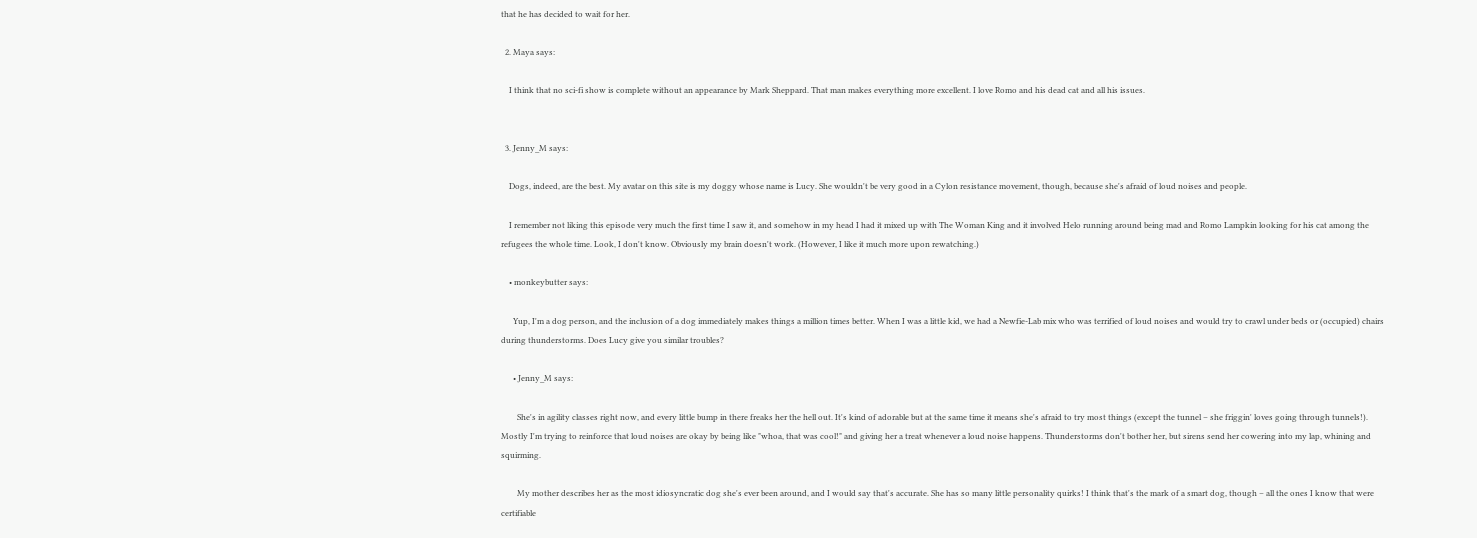that he has decided to wait for her.

  2. Maya says:

    I think that no sci-fi show is complete without an appearance by Mark Sheppard. That man makes everything more excellent. I love Romo and his dead cat and all his issues.


  3. Jenny_M says:

    Dogs, indeed, are the best. My avatar on this site is my doggy whose name is Lucy. She wouldn't be very good in a Cylon resistance movement, though, because she's afraid of loud noises and people.

    I remember not liking this episode very much the first time I saw it, and somehow in my head I had it mixed up with The Woman King and it involved Helo running around being mad and Romo Lampkin looking for his cat among the refugees the whole time. Look, I don't know. Obviously my brain doesn't work. (However, I like it much more upon rewatching.)

    • monkeybutter says:

      Yup, I'm a dog person, and the inclusion of a dog immediately makes things a million times better. When I was a little kid, we had a Newfie-Lab mix who was terrified of loud noises and would try to crawl under beds or (occupied) chairs during thunderstorms. Does Lucy give you similar troubles?

      • Jenny_M says:

        She's in agility classes right now, and every little bump in there freaks her the hell out. It's kind of adorable but at the same time it means she's afraid to try most things (except the tunnel – she friggin' loves going through tunnels!). Mostly I'm trying to reinforce that loud noises are okay by being like "whoa, that was cool!" and giving her a treat whenever a loud noise happens. Thunderstorms don't bother her, but sirens send her cowering into my lap, whining and squirming.

        My mother describes her as the most idiosyncratic dog she's ever been around, and I would say that's accurate. She has so many little personality quirks! I think that's the mark of a smart dog, though – all the ones I know that were certifiable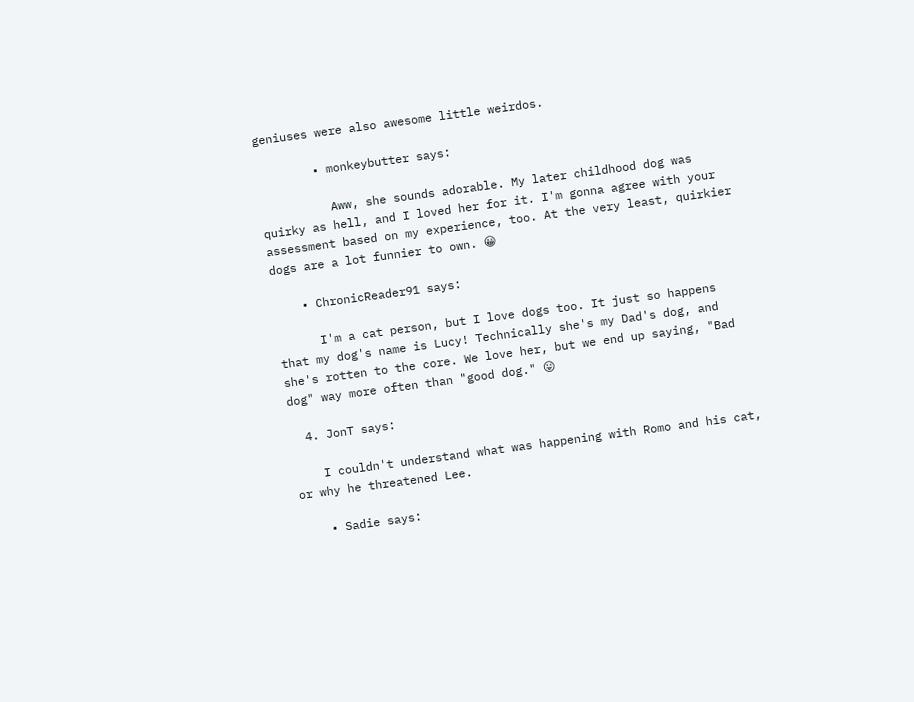geniuses were also awesome little weirdos.

        • monkeybutter says:

          Aww, she sounds adorable. My later childhood dog was quirky as hell, and I loved her for it. I'm gonna agree with your assessment based on my experience, too. At the very least, quirkier dogs are a lot funnier to own. 😀

    • ChronicReader91 says:

      I'm a cat person, but I love dogs too. It just so happens that my dog's name is Lucy! Technically she's my Dad's dog, and she's rotten to the core. We love her, but we end up saying, "Bad dog" way more often than "good dog." 😛

  4. JonT says:

    I couldn't understand what was happening with Romo and his cat, or why he threatened Lee.

    • Sadie says: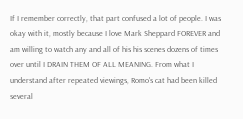If I remember correctly, that part confused a lot of people. I was okay with it, mostly because I love Mark Sheppard FOREVER and am willing to watch any and all of his his scenes dozens of times over until I DRAIN THEM OF ALL MEANING. From what I understand after repeated viewings, Romo's cat had been killed several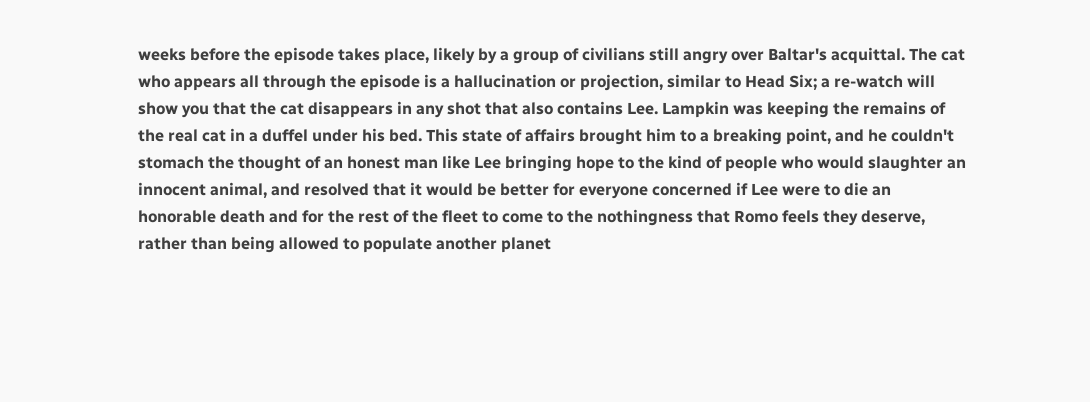weeks before the episode takes place, likely by a group of civilians still angry over Baltar's acquittal. The cat who appears all through the episode is a hallucination or projection, similar to Head Six; a re-watch will show you that the cat disappears in any shot that also contains Lee. Lampkin was keeping the remains of the real cat in a duffel under his bed. This state of affairs brought him to a breaking point, and he couldn't stomach the thought of an honest man like Lee bringing hope to the kind of people who would slaughter an innocent animal, and resolved that it would be better for everyone concerned if Lee were to die an honorable death and for the rest of the fleet to come to the nothingness that Romo feels they deserve, rather than being allowed to populate another planet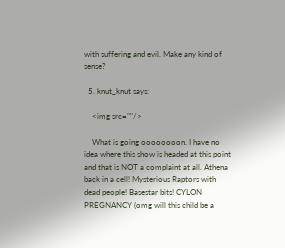with suffering and evil. Make any kind of sense?

  5. knut_knut says:

    <img src=""/>

    What is going oooooooon. I have no idea where this show is headed at this point and that is NOT a complaint at all. Athena back in a cell! Mysterious Raptors with dead people! Basestar bits! CYLON PREGNANCY (omg will this child be a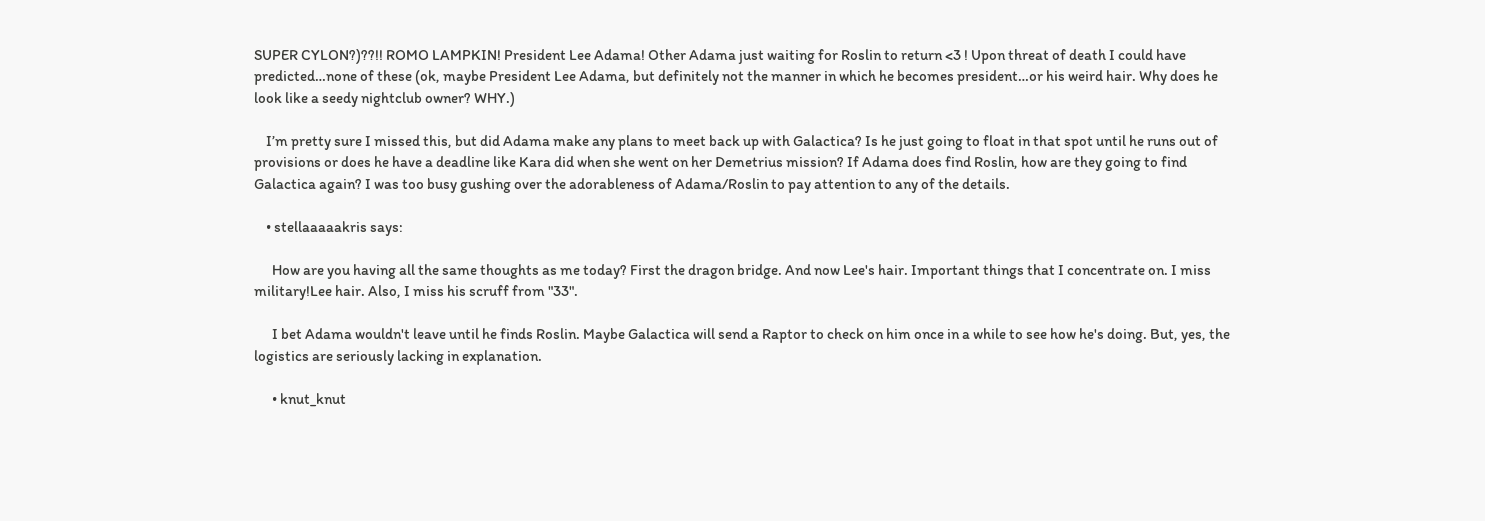SUPER CYLON?)??!! ROMO LAMPKIN! President Lee Adama! Other Adama just waiting for Roslin to return <3 ! Upon threat of death I could have predicted…none of these (ok, maybe President Lee Adama, but definitely not the manner in which he becomes president…or his weird hair. Why does he look like a seedy nightclub owner? WHY.)

    I’m pretty sure I missed this, but did Adama make any plans to meet back up with Galactica? Is he just going to float in that spot until he runs out of provisions or does he have a deadline like Kara did when she went on her Demetrius mission? If Adama does find Roslin, how are they going to find Galactica again? I was too busy gushing over the adorableness of Adama/Roslin to pay attention to any of the details.

    • stellaaaaakris says:

      How are you having all the same thoughts as me today? First the dragon bridge. And now Lee's hair. Important things that I concentrate on. I miss military!Lee hair. Also, I miss his scruff from "33".

      I bet Adama wouldn't leave until he finds Roslin. Maybe Galactica will send a Raptor to check on him once in a while to see how he's doing. But, yes, the logistics are seriously lacking in explanation.

      • knut_knut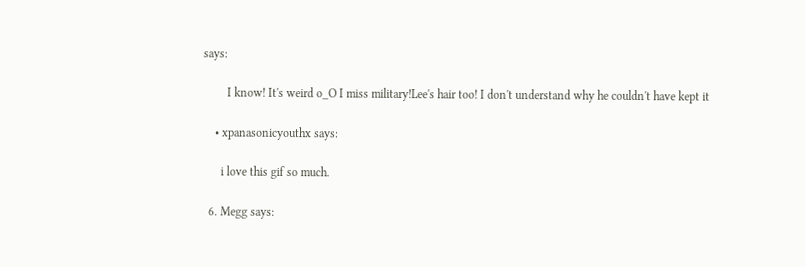says:

        I know! It's weird o_O I miss military!Lee's hair too! I don't understand why he couldn't have kept it

    • xpanasonicyouthx says:

      i love this gif so much.

  6. Megg says: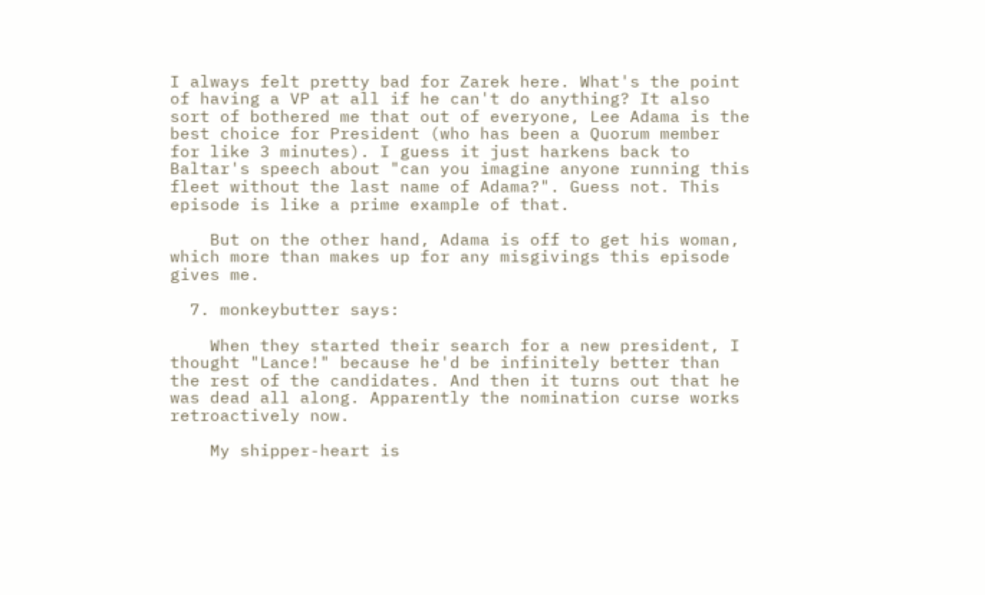I always felt pretty bad for Zarek here. What's the point of having a VP at all if he can't do anything? It also sort of bothered me that out of everyone, Lee Adama is the best choice for President (who has been a Quorum member for like 3 minutes). I guess it just harkens back to Baltar's speech about "can you imagine anyone running this fleet without the last name of Adama?". Guess not. This episode is like a prime example of that.

    But on the other hand, Adama is off to get his woman, which more than makes up for any misgivings this episode gives me.

  7. monkeybutter says:

    When they started their search for a new president, I thought "Lance!" because he'd be infinitely better than the rest of the candidates. And then it turns out that he was dead all along. Apparently the nomination curse works retroactively now.

    My shipper-heart is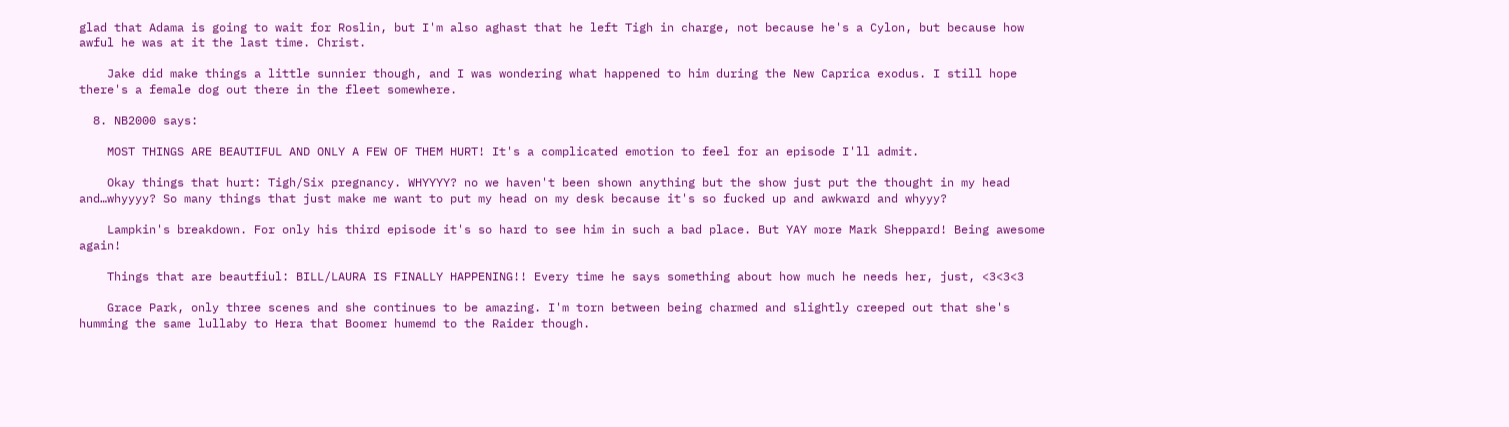glad that Adama is going to wait for Roslin, but I'm also aghast that he left Tigh in charge, not because he's a Cylon, but because how awful he was at it the last time. Christ.

    Jake did make things a little sunnier though, and I was wondering what happened to him during the New Caprica exodus. I still hope there's a female dog out there in the fleet somewhere.

  8. NB2000 says:

    MOST THINGS ARE BEAUTIFUL AND ONLY A FEW OF THEM HURT! It's a complicated emotion to feel for an episode I'll admit.

    Okay things that hurt: Tigh/Six pregnancy. WHYYYY? no we haven't been shown anything but the show just put the thought in my head and…whyyyy? So many things that just make me want to put my head on my desk because it's so fucked up and awkward and whyyy?

    Lampkin's breakdown. For only his third episode it's so hard to see him in such a bad place. But YAY more Mark Sheppard! Being awesome again!

    Things that are beautfiul: BILL/LAURA IS FINALLY HAPPENING!! Every time he says something about how much he needs her, just, <3<3<3

    Grace Park, only three scenes and she continues to be amazing. I'm torn between being charmed and slightly creeped out that she's humming the same lullaby to Hera that Boomer humemd to the Raider though.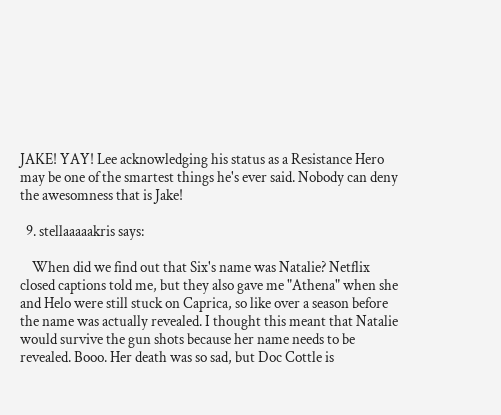JAKE! YAY! Lee acknowledging his status as a Resistance Hero may be one of the smartest things he's ever said. Nobody can deny the awesomness that is Jake!

  9. stellaaaaakris says:

    When did we find out that Six's name was Natalie? Netflix closed captions told me, but they also gave me "Athena" when she and Helo were still stuck on Caprica, so like over a season before the name was actually revealed. I thought this meant that Natalie would survive the gun shots because her name needs to be revealed. Booo. Her death was so sad, but Doc Cottle is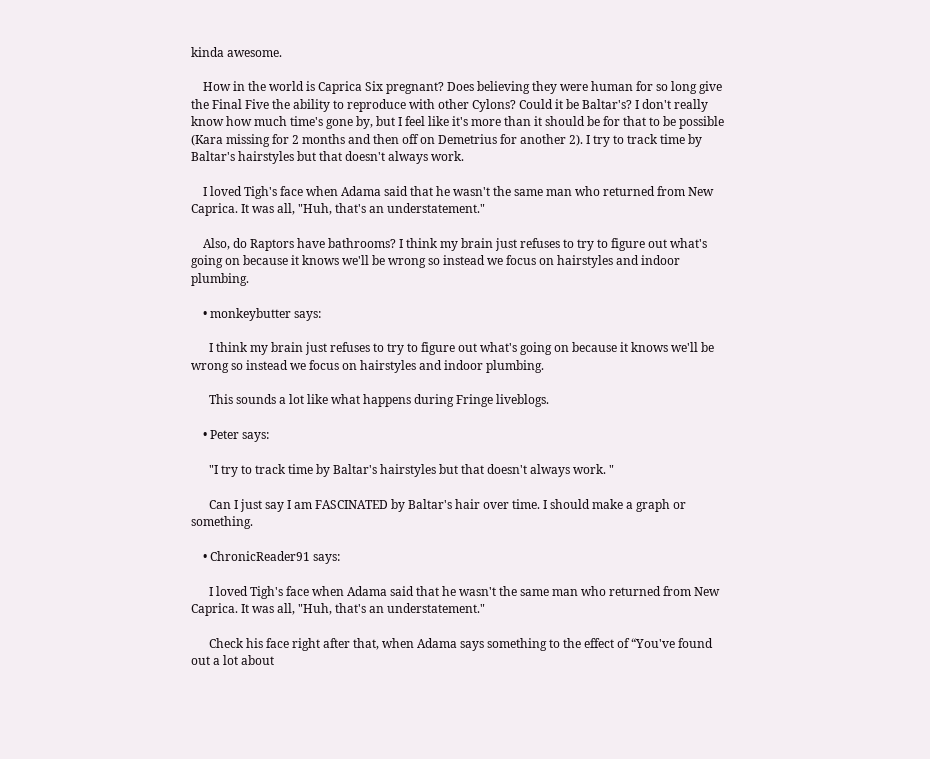kinda awesome.

    How in the world is Caprica Six pregnant? Does believing they were human for so long give the Final Five the ability to reproduce with other Cylons? Could it be Baltar's? I don't really know how much time's gone by, but I feel like it's more than it should be for that to be possible (Kara missing for 2 months and then off on Demetrius for another 2). I try to track time by Baltar's hairstyles but that doesn't always work.

    I loved Tigh's face when Adama said that he wasn't the same man who returned from New Caprica. It was all, "Huh, that's an understatement."

    Also, do Raptors have bathrooms? I think my brain just refuses to try to figure out what's going on because it knows we'll be wrong so instead we focus on hairstyles and indoor plumbing.

    • monkeybutter says:

      I think my brain just refuses to try to figure out what's going on because it knows we'll be wrong so instead we focus on hairstyles and indoor plumbing.

      This sounds a lot like what happens during Fringe liveblogs.

    • Peter says:

      "I try to track time by Baltar's hairstyles but that doesn't always work. "

      Can I just say I am FASCINATED by Baltar's hair over time. I should make a graph or something.

    • ChronicReader91 says:

      I loved Tigh's face when Adama said that he wasn't the same man who returned from New Caprica. It was all, "Huh, that's an understatement."

      Check his face right after that, when Adama says something to the effect of “You've found out a lot about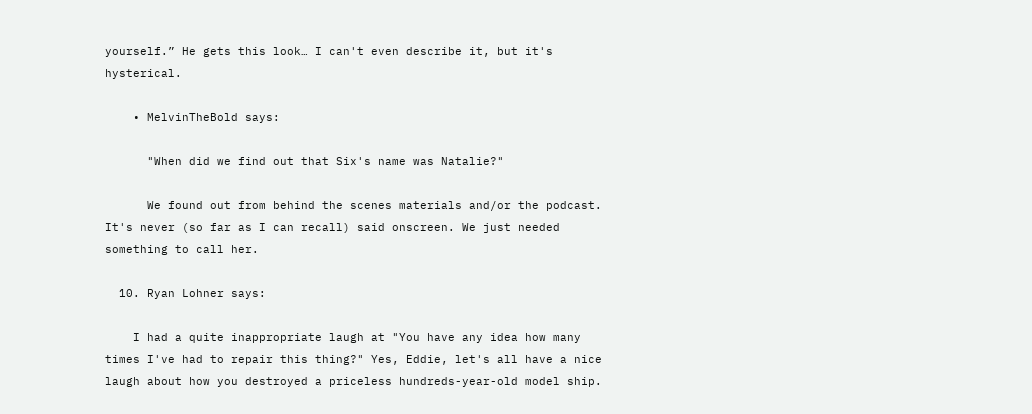yourself.” He gets this look… I can't even describe it, but it's hysterical.

    • MelvinTheBold says:

      "When did we find out that Six's name was Natalie?"

      We found out from behind the scenes materials and/or the podcast. It's never (so far as I can recall) said onscreen. We just needed something to call her.

  10. Ryan Lohner says:

    I had a quite inappropriate laugh at "You have any idea how many times I've had to repair this thing?" Yes, Eddie, let's all have a nice laugh about how you destroyed a priceless hundreds-year-old model ship.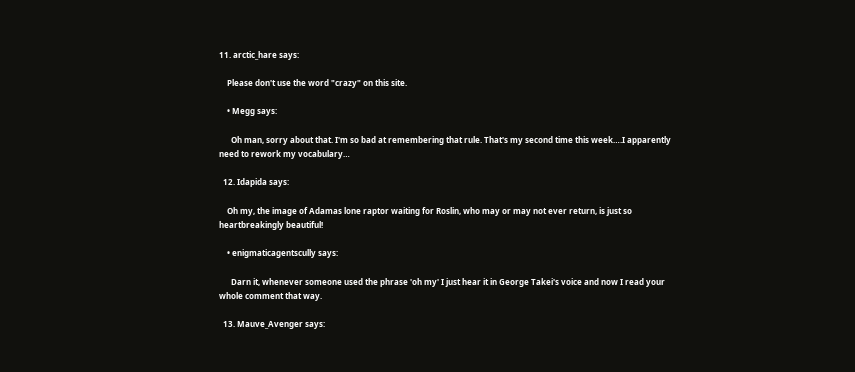11. arctic_hare says:

    Please don't use the word "crazy" on this site.

    • Megg says:

      Oh man, sorry about that. I'm so bad at remembering that rule. That's my second time this week….I apparently need to rework my vocabulary…

  12. Idapida says:

    Oh my, the image of Adamas lone raptor waiting for Roslin, who may or may not ever return, is just so heartbreakingly beautiful!

    • enigmaticagentscully says:

      Darn it, whenever someone used the phrase 'oh my' I just hear it in George Takei's voice and now I read your whole comment that way.

  13. Mauve_Avenger says: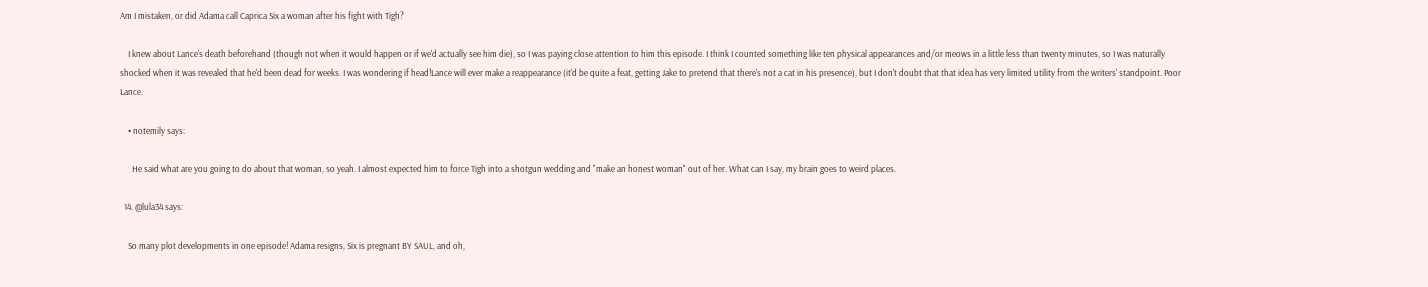Am I mistaken, or did Adama call Caprica Six a woman after his fight with Tigh?

    I knew about Lance's death beforehand (though not when it would happen or if we'd actually see him die), so I was paying close attention to him this episode. I think I counted something like ten physical appearances and/or meows in a little less than twenty minutes, so I was naturally shocked when it was revealed that he'd been dead for weeks. I was wondering if head!Lance will ever make a reappearance (it'd be quite a feat, getting Jake to pretend that there's not a cat in his presence), but I don't doubt that that idea has very limited utility from the writers' standpoint. Poor Lance.

    • notemily says:

      He said what are you going to do about that woman, so yeah. I almost expected him to force Tigh into a shotgun wedding and "make an honest woman" out of her. What can I say, my brain goes to weird places.

  14. @lula34 says:

    So many plot developments in one episode! Adama resigns, Six is pregnant BY SAUL, and oh,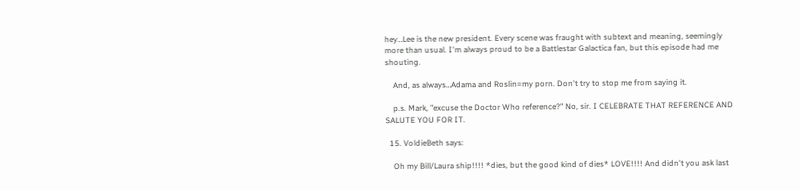hey…Lee is the new president. Every scene was fraught with subtext and meaning, seemingly more than usual. I'm always proud to be a Battlestar Galactica fan, but this episode had me shouting.

    And, as always…Adama and Roslin=my porn. Don't try to stop me from saying it.

    p.s. Mark, "excuse the Doctor Who reference?" No, sir. I CELEBRATE THAT REFERENCE AND SALUTE YOU FOR IT.

  15. VoldieBeth says:

    Oh my Bill/Laura ship!!!! *dies, but the good kind of dies* LOVE!!!! And didn't you ask last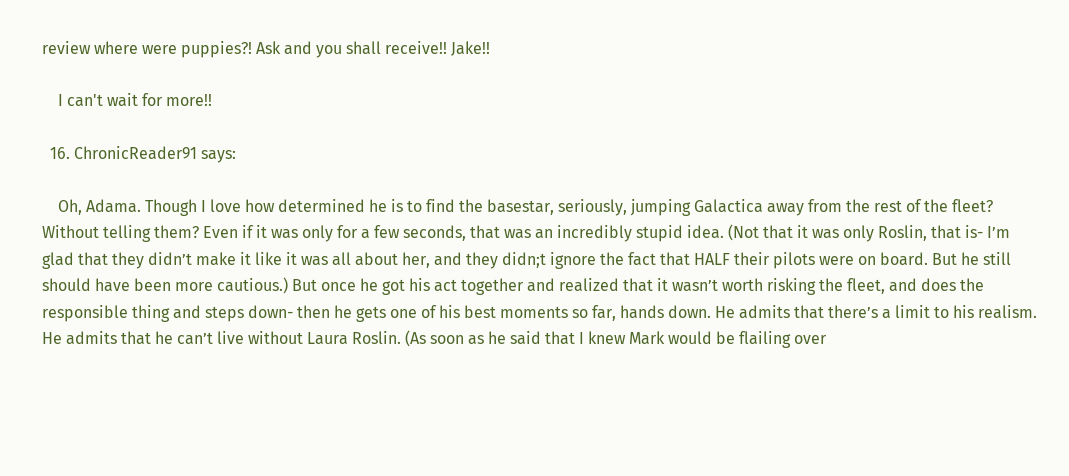review where were puppies?! Ask and you shall receive!! Jake!!

    I can't wait for more!!

  16. ChronicReader91 says:

    Oh, Adama. Though I love how determined he is to find the basestar, seriously, jumping Galactica away from the rest of the fleet? Without telling them? Even if it was only for a few seconds, that was an incredibly stupid idea. (Not that it was only Roslin, that is- I’m glad that they didn’t make it like it was all about her, and they didn;t ignore the fact that HALF their pilots were on board. But he still should have been more cautious.) But once he got his act together and realized that it wasn’t worth risking the fleet, and does the responsible thing and steps down- then he gets one of his best moments so far, hands down. He admits that there’s a limit to his realism. He admits that he can’t live without Laura Roslin. (As soon as he said that I knew Mark would be flailing over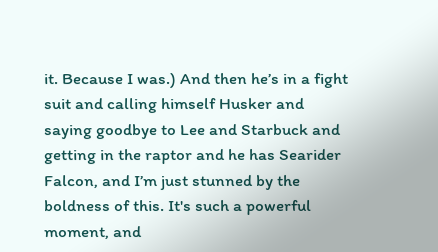it. Because I was.) And then he’s in a fight suit and calling himself Husker and saying goodbye to Lee and Starbuck and getting in the raptor and he has Searider Falcon, and I’m just stunned by the boldness of this. It's such a powerful moment, and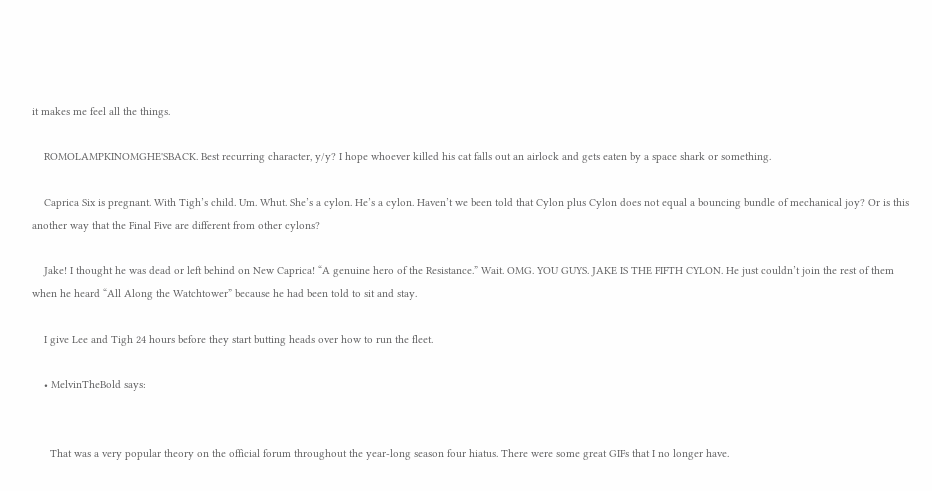it makes me feel all the things.

    ROMOLAMPKINOMGHE'SBACK. Best recurring character, y/y? I hope whoever killed his cat falls out an airlock and gets eaten by a space shark or something.

    Caprica Six is pregnant. With Tigh’s child. Um. Whut. She’s a cylon. He’s a cylon. Haven’t we been told that Cylon plus Cylon does not equal a bouncing bundle of mechanical joy? Or is this another way that the Final Five are different from other cylons?

    Jake! I thought he was dead or left behind on New Caprica! “A genuine hero of the Resistance.” Wait. OMG. YOU GUYS. JAKE IS THE FIFTH CYLON. He just couldn’t join the rest of them when he heard “All Along the Watchtower” because he had been told to sit and stay.

    I give Lee and Tigh 24 hours before they start butting heads over how to run the fleet.

    • MelvinTheBold says:


      That was a very popular theory on the official forum throughout the year-long season four hiatus. There were some great GIFs that I no longer have.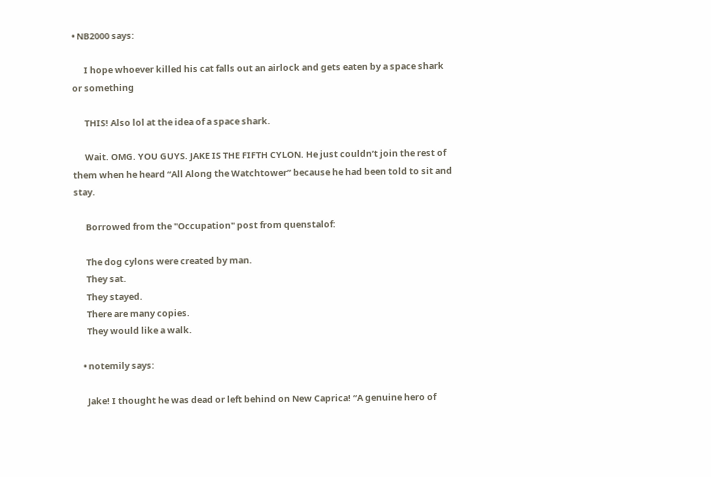• NB2000 says:

      I hope whoever killed his cat falls out an airlock and gets eaten by a space shark or something

      THIS! Also lol at the idea of a space shark.

      Wait. OMG. YOU GUYS. JAKE IS THE FIFTH CYLON. He just couldn’t join the rest of them when he heard “All Along the Watchtower” because he had been told to sit and stay.

      Borrowed from the "Occupation" post from quenstalof:

      The dog cylons were created by man.
      They sat.
      They stayed.
      There are many copies.
      They would like a walk.

    • notemily says:

      Jake! I thought he was dead or left behind on New Caprica! “A genuine hero of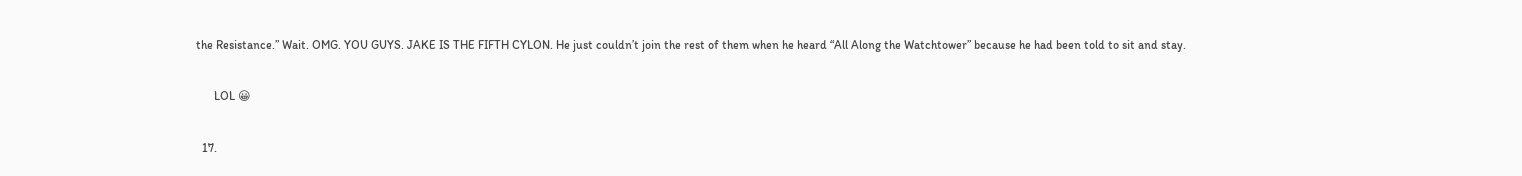the Resistance.” Wait. OMG. YOU GUYS. JAKE IS THE FIFTH CYLON. He just couldn’t join the rest of them when he heard “All Along the Watchtower” because he had been told to sit and stay.

      LOL 😀

  17.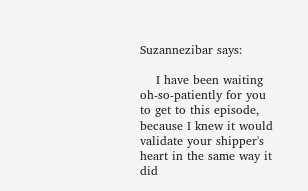Suzannezibar says:

    I have been waiting oh-so-patiently for you to get to this episode, because I knew it would validate your shipper's heart in the same way it did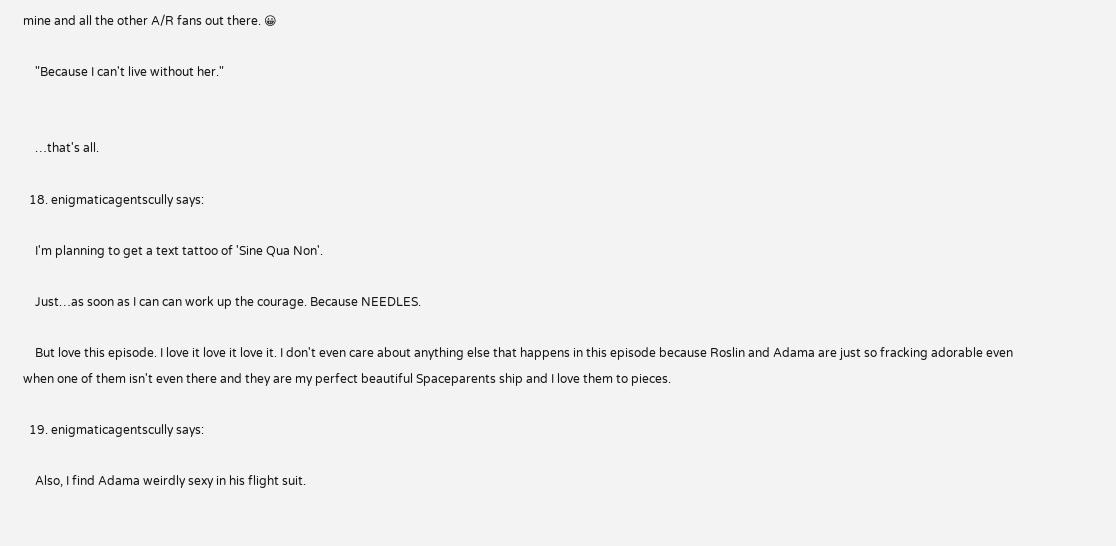mine and all the other A/R fans out there. 😀

    "Because I can't live without her."


    …that's all.

  18. enigmaticagentscully says:

    I'm planning to get a text tattoo of 'Sine Qua Non'.

    Just…as soon as I can can work up the courage. Because NEEDLES.

    But love this episode. I love it love it love it. I don't even care about anything else that happens in this episode because Roslin and Adama are just so fracking adorable even when one of them isn't even there and they are my perfect beautiful Spaceparents ship and I love them to pieces.

  19. enigmaticagentscully says:

    Also, I find Adama weirdly sexy in his flight suit.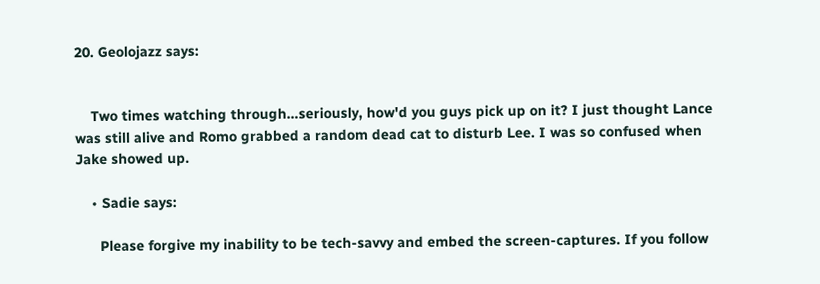20. Geolojazz says:


    Two times watching through…seriously, how'd you guys pick up on it? I just thought Lance was still alive and Romo grabbed a random dead cat to disturb Lee. I was so confused when Jake showed up.

    • Sadie says:

      Please forgive my inability to be tech-savvy and embed the screen-captures. If you follow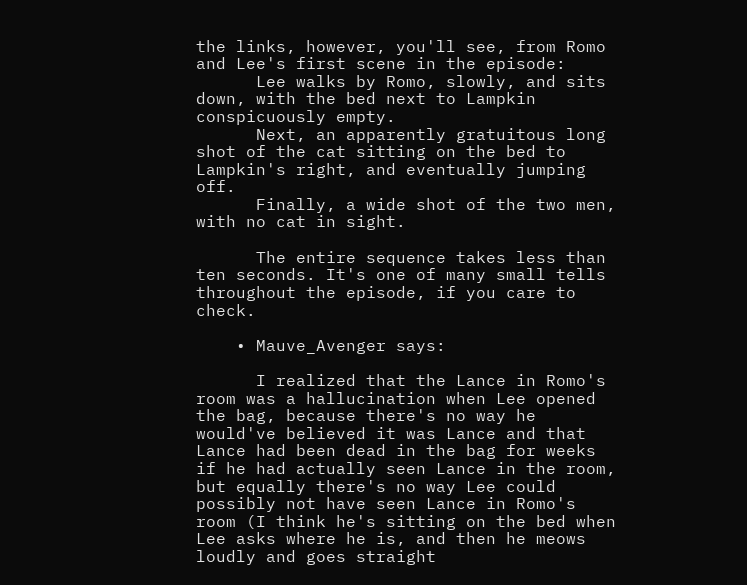the links, however, you'll see, from Romo and Lee's first scene in the episode:
      Lee walks by Romo, slowly, and sits down, with the bed next to Lampkin conspicuously empty.
      Next, an apparently gratuitous long shot of the cat sitting on the bed to Lampkin's right, and eventually jumping off.
      Finally, a wide shot of the two men, with no cat in sight.

      The entire sequence takes less than ten seconds. It's one of many small tells throughout the episode, if you care to check.

    • Mauve_Avenger says:

      I realized that the Lance in Romo's room was a hallucination when Lee opened the bag, because there's no way he would've believed it was Lance and that Lance had been dead in the bag for weeks if he had actually seen Lance in the room, but equally there's no way Lee could possibly not have seen Lance in Romo's room (I think he's sitting on the bed when Lee asks where he is, and then he meows loudly and goes straight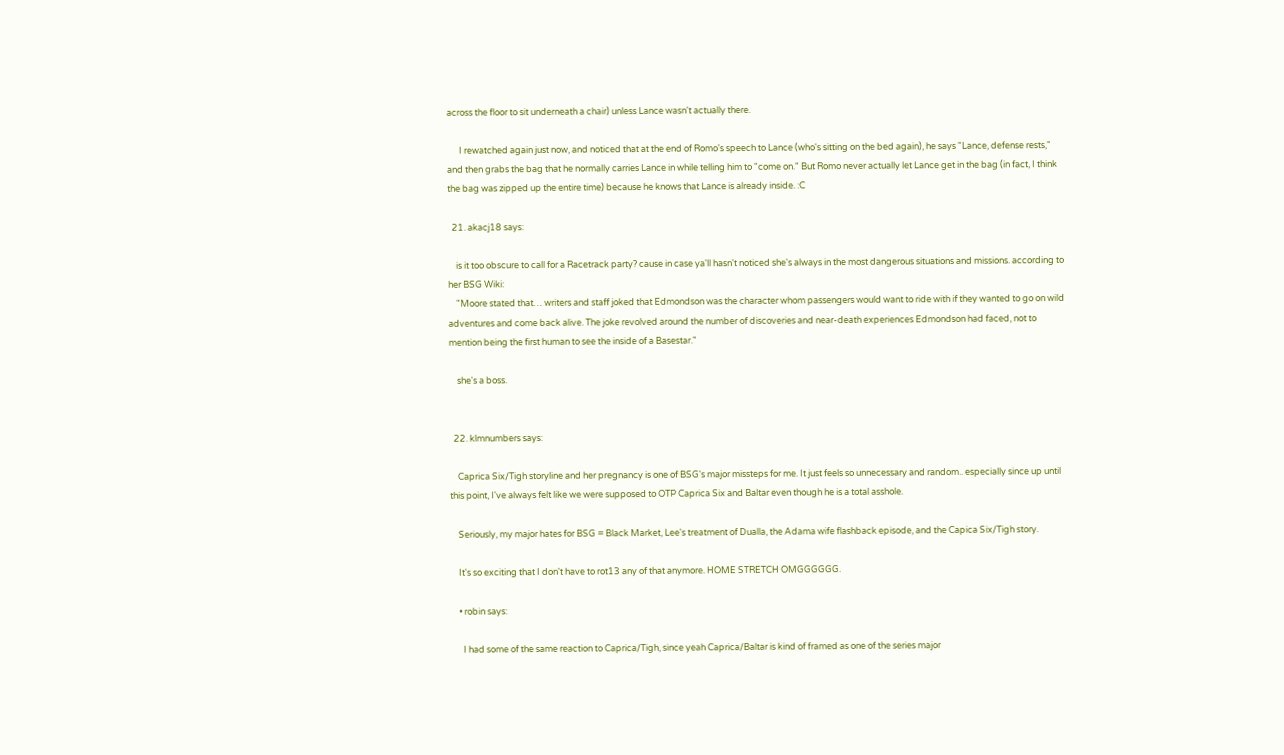across the floor to sit underneath a chair) unless Lance wasn't actually there.

      I rewatched again just now, and noticed that at the end of Romo's speech to Lance (who's sitting on the bed again), he says "Lance, defense rests," and then grabs the bag that he normally carries Lance in while telling him to "come on." But Romo never actually let Lance get in the bag (in fact, I think the bag was zipped up the entire time) because he knows that Lance is already inside. :C

  21. akacj18 says:

    is it too obscure to call for a Racetrack party? cause in case ya'll hasn't noticed she's always in the most dangerous situations and missions. according to her BSG Wiki:
    "Moore stated that… writers and staff joked that Edmondson was the character whom passengers would want to ride with if they wanted to go on wild adventures and come back alive. The joke revolved around the number of discoveries and near-death experiences Edmondson had faced, not to mention being the first human to see the inside of a Basestar."

    she's a boss.


  22. klmnumbers says:

    Caprica Six/Tigh storyline and her pregnancy is one of BSG's major missteps for me. It just feels so unnecessary and random.. especially since up until this point, I've always felt like we were supposed to OTP Caprica Six and Baltar even though he is a total asshole.

    Seriously, my major hates for BSG = Black Market, Lee's treatment of Dualla, the Adama wife flashback episode, and the Capica Six/Tigh story.

    It's so exciting that I don't have to rot13 any of that anymore. HOME STRETCH OMGGGGGG.

    • robin says:

      I had some of the same reaction to Caprica/Tigh, since yeah Caprica/Baltar is kind of framed as one of the series major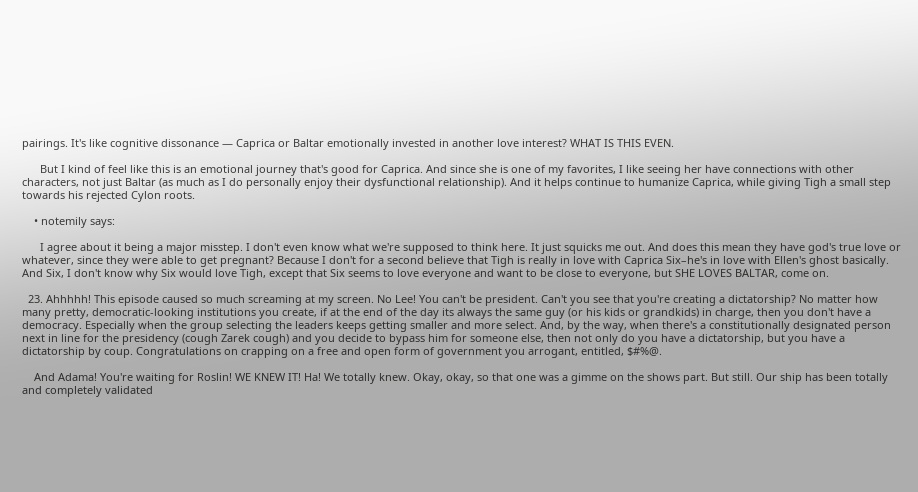pairings. It's like cognitive dissonance — Caprica or Baltar emotionally invested in another love interest? WHAT IS THIS EVEN.

      But I kind of feel like this is an emotional journey that's good for Caprica. And since she is one of my favorites, I like seeing her have connections with other characters, not just Baltar (as much as I do personally enjoy their dysfunctional relationship). And it helps continue to humanize Caprica, while giving Tigh a small step towards his rejected Cylon roots.

    • notemily says:

      I agree about it being a major misstep. I don't even know what we're supposed to think here. It just squicks me out. And does this mean they have god's true love or whatever, since they were able to get pregnant? Because I don't for a second believe that Tigh is really in love with Caprica Six–he's in love with Ellen's ghost basically. And Six, I don't know why Six would love Tigh, except that Six seems to love everyone and want to be close to everyone, but SHE LOVES BALTAR, come on.

  23. Ahhhhh! This episode caused so much screaming at my screen. No Lee! You can't be president. Can't you see that you're creating a dictatorship? No matter how many pretty, democratic-looking institutions you create, if at the end of the day its always the same guy (or his kids or grandkids) in charge, then you don't have a democracy. Especially when the group selecting the leaders keeps getting smaller and more select. And, by the way, when there's a constitutionally designated person next in line for the presidency (cough Zarek cough) and you decide to bypass him for someone else, then not only do you have a dictatorship, but you have a dictatorship by coup. Congratulations on crapping on a free and open form of government you arrogant, entitled, $#%@.

    And Adama! You're waiting for Roslin! WE KNEW IT! Ha! We totally knew. Okay, okay, so that one was a gimme on the shows part. But still. Our ship has been totally and completely validated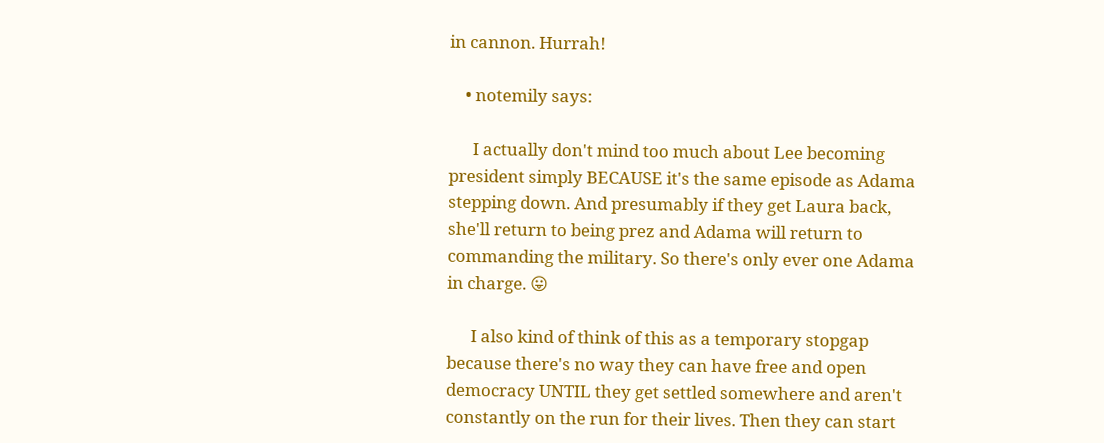in cannon. Hurrah!

    • notemily says:

      I actually don't mind too much about Lee becoming president simply BECAUSE it's the same episode as Adama stepping down. And presumably if they get Laura back, she'll return to being prez and Adama will return to commanding the military. So there's only ever one Adama in charge. 😛

      I also kind of think of this as a temporary stopgap because there's no way they can have free and open democracy UNTIL they get settled somewhere and aren't constantly on the run for their lives. Then they can start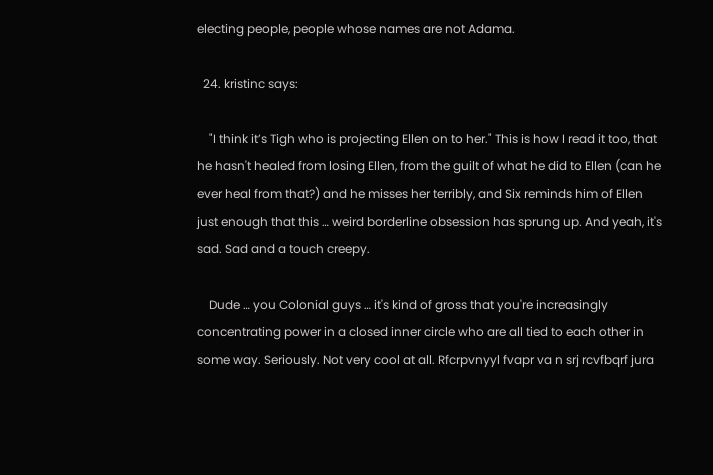electing people, people whose names are not Adama.

  24. kristinc says:

    "I think it’s Tigh who is projecting Ellen on to her." This is how I read it too, that he hasn't healed from losing Ellen, from the guilt of what he did to Ellen (can he ever heal from that?) and he misses her terribly, and Six reminds him of Ellen just enough that this … weird borderline obsession has sprung up. And yeah, it's sad. Sad and a touch creepy.

    Dude … you Colonial guys … it's kind of gross that you're increasingly concentrating power in a closed inner circle who are all tied to each other in some way. Seriously. Not very cool at all. Rfcrpvnyyl fvapr va n srj rcvfbqrf jura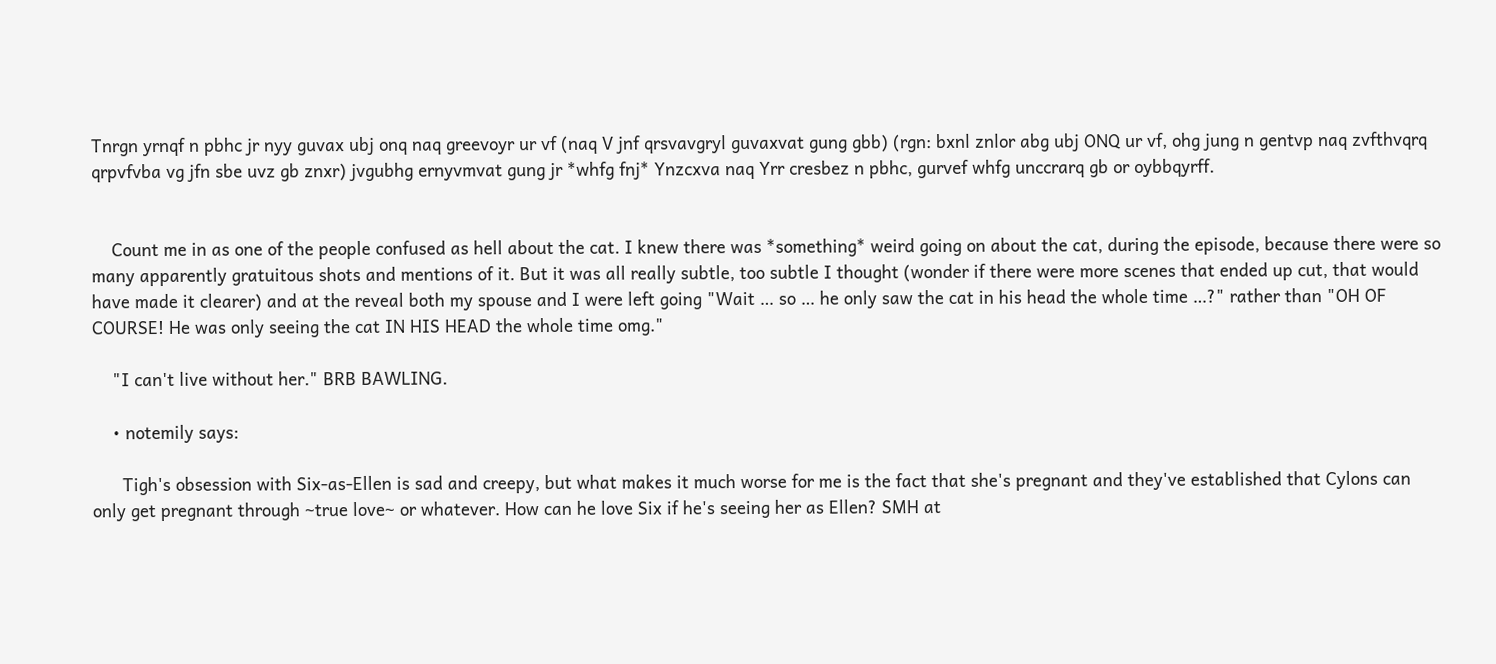Tnrgn yrnqf n pbhc jr nyy guvax ubj onq naq greevoyr ur vf (naq V jnf qrsvavgryl guvaxvat gung gbb) (rgn: bxnl znlor abg ubj ONQ ur vf, ohg jung n gentvp naq zvfthvqrq qrpvfvba vg jfn sbe uvz gb znxr) jvgubhg ernyvmvat gung jr *whfg fnj* Ynzcxva naq Yrr cresbez n pbhc, gurvef whfg unccrarq gb or oybbqyrff.


    Count me in as one of the people confused as hell about the cat. I knew there was *something* weird going on about the cat, during the episode, because there were so many apparently gratuitous shots and mentions of it. But it was all really subtle, too subtle I thought (wonder if there were more scenes that ended up cut, that would have made it clearer) and at the reveal both my spouse and I were left going "Wait … so … he only saw the cat in his head the whole time …?" rather than "OH OF COURSE! He was only seeing the cat IN HIS HEAD the whole time omg."

    "I can't live without her." BRB BAWLING.

    • notemily says:

      Tigh's obsession with Six-as-Ellen is sad and creepy, but what makes it much worse for me is the fact that she's pregnant and they've established that Cylons can only get pregnant through ~true love~ or whatever. How can he love Six if he's seeing her as Ellen? SMH at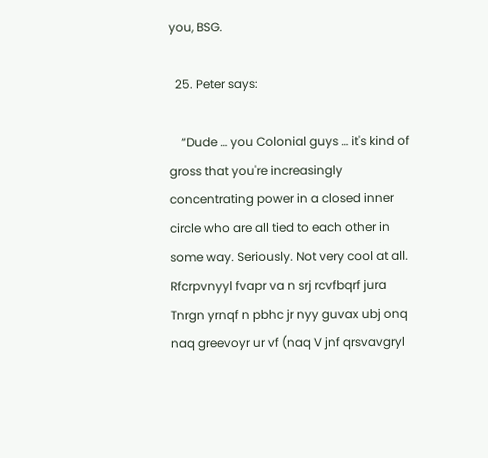you, BSG.

  25. Peter says:

    “Dude … you Colonial guys … it's kind of gross that you're increasingly concentrating power in a closed inner circle who are all tied to each other in some way. Seriously. Not very cool at all. Rfcrpvnyyl fvapr va n srj rcvfbqrf jura Tnrgn yrnqf n pbhc jr nyy guvax ubj onq naq greevoyr ur vf (naq V jnf qrsvavgryl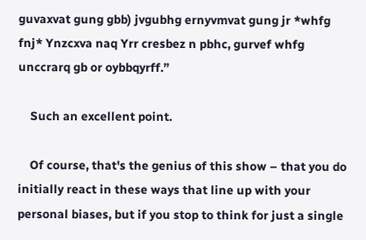guvaxvat gung gbb) jvgubhg ernyvmvat gung jr *whfg fnj* Ynzcxva naq Yrr cresbez n pbhc, gurvef whfg unccrarq gb or oybbqyrff.”

    Such an excellent point.

    Of course, that's the genius of this show – that you do initially react in these ways that line up with your personal biases, but if you stop to think for just a single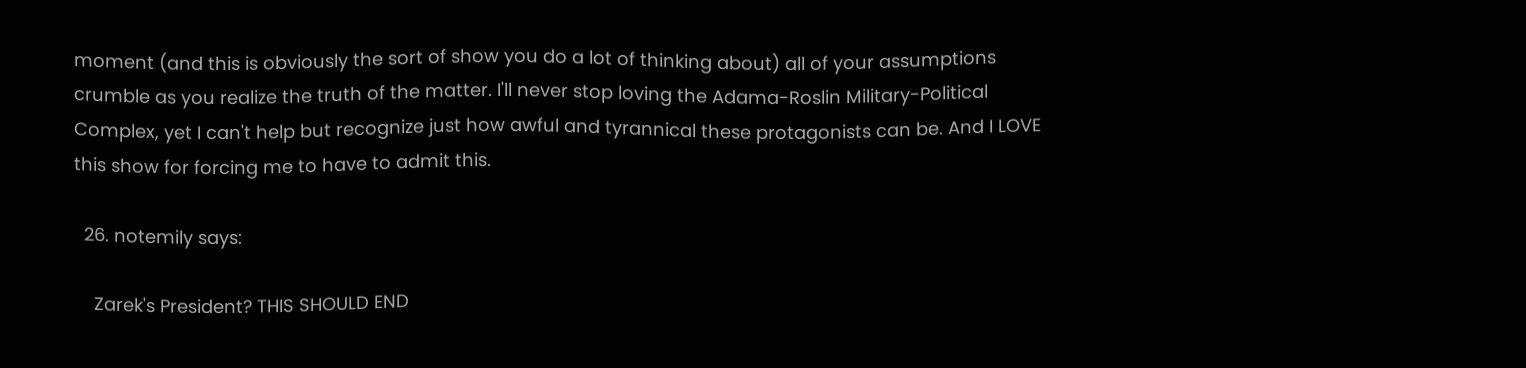moment (and this is obviously the sort of show you do a lot of thinking about) all of your assumptions crumble as you realize the truth of the matter. I'll never stop loving the Adama-Roslin Military-Political Complex, yet I can't help but recognize just how awful and tyrannical these protagonists can be. And I LOVE this show for forcing me to have to admit this.

  26. notemily says:

    Zarek's President? THIS SHOULD END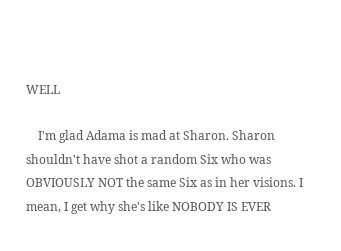WELL

    I'm glad Adama is mad at Sharon. Sharon shouldn't have shot a random Six who was OBVIOUSLY NOT the same Six as in her visions. I mean, I get why she's like NOBODY IS EVER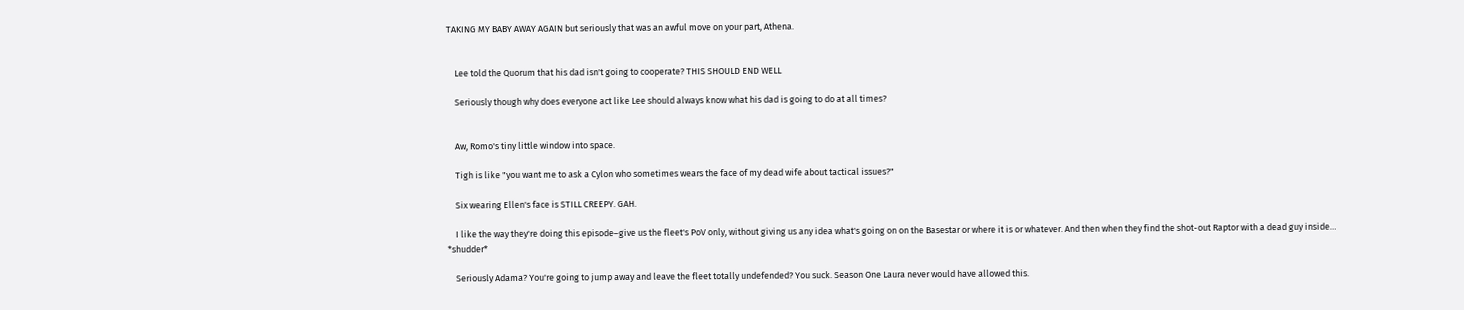TAKING MY BABY AWAY AGAIN but seriously that was an awful move on your part, Athena.


    Lee told the Quorum that his dad isn't going to cooperate? THIS SHOULD END WELL

    Seriously though why does everyone act like Lee should always know what his dad is going to do at all times?


    Aw, Romo's tiny little window into space.

    Tigh is like "you want me to ask a Cylon who sometimes wears the face of my dead wife about tactical issues?"

    Six wearing Ellen's face is STILL CREEPY. GAH.

    I like the way they're doing this episode–give us the fleet's PoV only, without giving us any idea what's going on on the Basestar or where it is or whatever. And then when they find the shot-out Raptor with a dead guy inside… *shudder*

    Seriously Adama? You're going to jump away and leave the fleet totally undefended? You suck. Season One Laura never would have allowed this.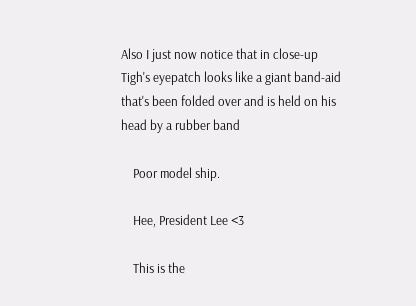Also I just now notice that in close-up Tigh's eyepatch looks like a giant band-aid that's been folded over and is held on his head by a rubber band

    Poor model ship.

    Hee, President Lee <3

    This is the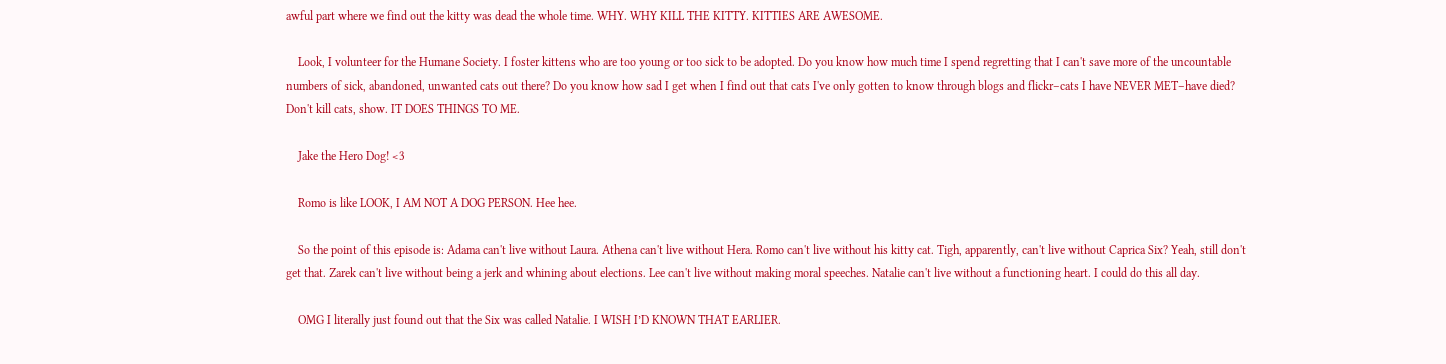awful part where we find out the kitty was dead the whole time. WHY. WHY KILL THE KITTY. KITTIES ARE AWESOME.

    Look, I volunteer for the Humane Society. I foster kittens who are too young or too sick to be adopted. Do you know how much time I spend regretting that I can't save more of the uncountable numbers of sick, abandoned, unwanted cats out there? Do you know how sad I get when I find out that cats I've only gotten to know through blogs and flickr–cats I have NEVER MET–have died? Don't kill cats, show. IT DOES THINGS TO ME.

    Jake the Hero Dog! <3

    Romo is like LOOK, I AM NOT A DOG PERSON. Hee hee.

    So the point of this episode is: Adama can't live without Laura. Athena can't live without Hera. Romo can't live without his kitty cat. Tigh, apparently, can't live without Caprica Six? Yeah, still don't get that. Zarek can't live without being a jerk and whining about elections. Lee can't live without making moral speeches. Natalie can't live without a functioning heart. I could do this all day.

    OMG I literally just found out that the Six was called Natalie. I WISH I’D KNOWN THAT EARLIER.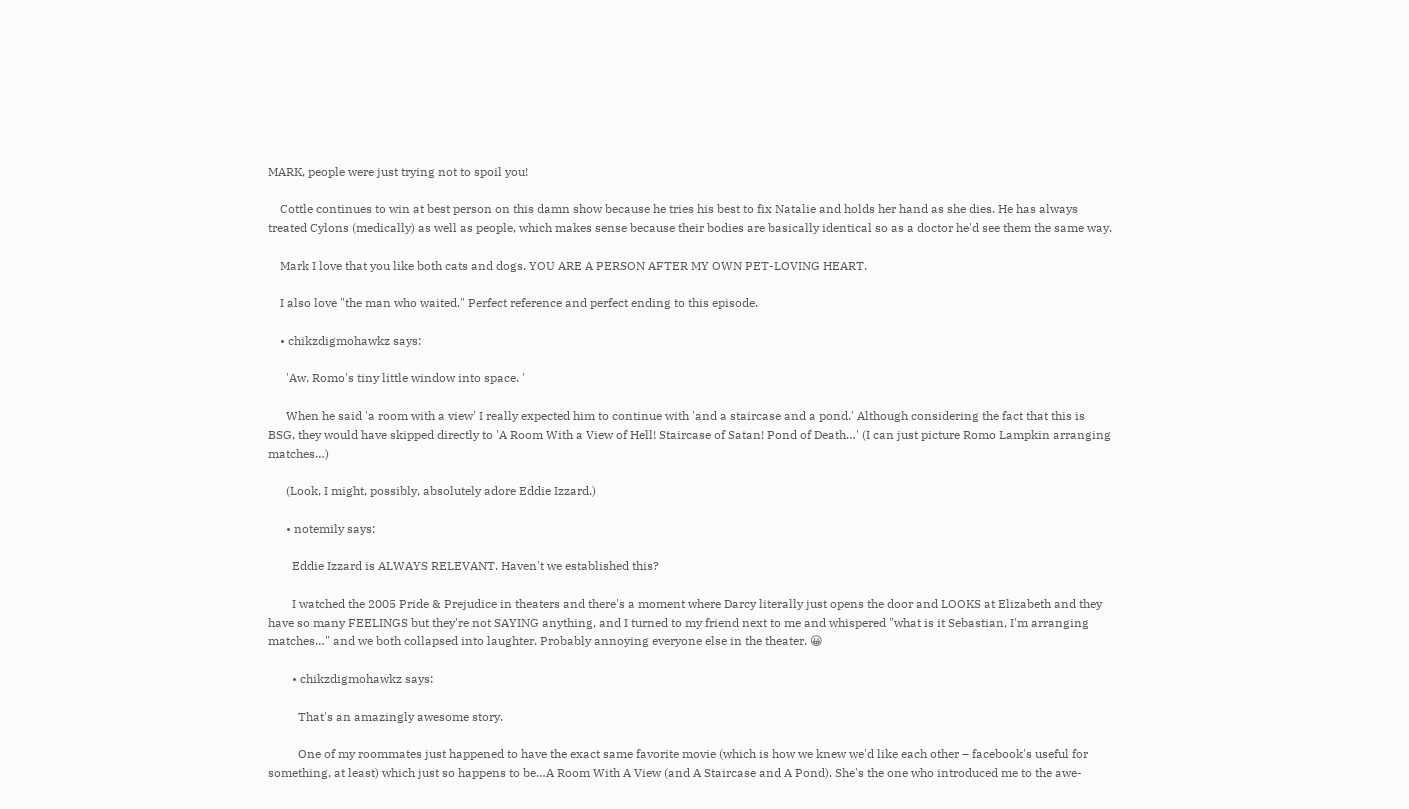MARK, people were just trying not to spoil you!

    Cottle continues to win at best person on this damn show because he tries his best to fix Natalie and holds her hand as she dies. He has always treated Cylons (medically) as well as people, which makes sense because their bodies are basically identical so as a doctor he'd see them the same way.

    Mark I love that you like both cats and dogs. YOU ARE A PERSON AFTER MY OWN PET-LOVING HEART.

    I also love "the man who waited." Perfect reference and perfect ending to this episode.

    • chikzdigmohawkz says:

      'Aw, Romo's tiny little window into space. '

      When he said 'a room with a view' I really expected him to continue with 'and a staircase and a pond.' Although considering the fact that this is BSG, they would have skipped directly to 'A Room With a View of Hell! Staircase of Satan! Pond of Death…' (I can just picture Romo Lampkin arranging matches…)

      (Look, I might, possibly, absolutely adore Eddie Izzard.)

      • notemily says:

        Eddie Izzard is ALWAYS RELEVANT. Haven't we established this?

        I watched the 2005 Pride & Prejudice in theaters and there's a moment where Darcy literally just opens the door and LOOKS at Elizabeth and they have so many FEELINGS but they're not SAYING anything, and I turned to my friend next to me and whispered "what is it Sebastian, I'm arranging matches…" and we both collapsed into laughter. Probably annoying everyone else in the theater. 😀

        • chikzdigmohawkz says:

          That's an amazingly awesome story.

          One of my roommates just happened to have the exact same favorite movie (which is how we knew we'd like each other – facebook's useful for something, at least) which just so happens to be…A Room With A View (and A Staircase and A Pond). She's the one who introduced me to the awe-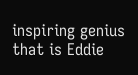inspiring genius that is Eddie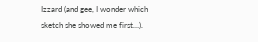Izzard (and gee, I wonder which sketch she showed me first…).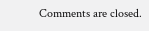Comments are closed.